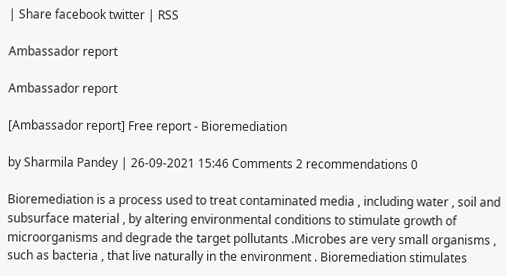| Share facebook twitter | RSS

Ambassador report

Ambassador report

[Ambassador report] Free report - Bioremediation

by Sharmila Pandey | 26-09-2021 15:46 Comments 2 recommendations 0

Bioremediation is a process used to treat contaminated media , including water , soil and subsurface material , by altering environmental conditions to stimulate growth of microorganisms and degrade the target pollutants .Microbes are very small organisms , such as bacteria , that live naturally in the environment . Bioremediation stimulates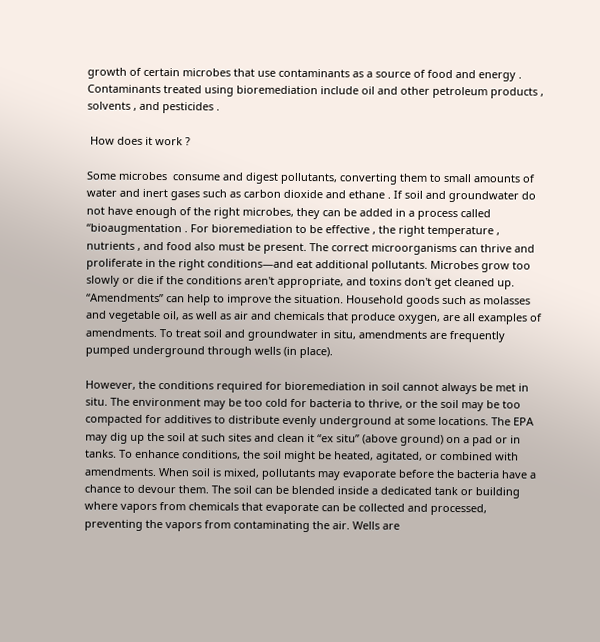growth of certain microbes that use contaminants as a source of food and energy . Contaminants treated using bioremediation include oil and other petroleum products , solvents , and pesticides .

 How does it work ?

Some microbes  consume and digest pollutants, converting them to small amounts of water and inert gases such as carbon dioxide and ethane . If soil and groundwater do not have enough of the right microbes, they can be added in a process called “bioaugmentation . For bioremediation to be effective , the right temperature , nutrients , and food also must be present. The correct microorganisms can thrive and proliferate in the right conditions—and eat additional pollutants. Microbes grow too slowly or die if the conditions aren't appropriate, and toxins don't get cleaned up. “Amendments” can help to improve the situation. Household goods such as molasses and vegetable oil, as well as air and chemicals that produce oxygen, are all examples of amendments. To treat soil and groundwater in situ, amendments are frequently pumped underground through wells (in place).

However, the conditions required for bioremediation in soil cannot always be met in situ. The environment may be too cold for bacteria to thrive, or the soil may be too compacted for additives to distribute evenly underground at some locations. The EPA may dig up the soil at such sites and clean it “ex situ” (above ground) on a pad or in tanks. To enhance conditions, the soil might be heated, agitated, or combined with amendments. When soil is mixed, pollutants may evaporate before the bacteria have a chance to devour them. The soil can be blended inside a dedicated tank or building where vapors from chemicals that evaporate can be collected and processed, preventing the vapors from contaminating the air. Wells are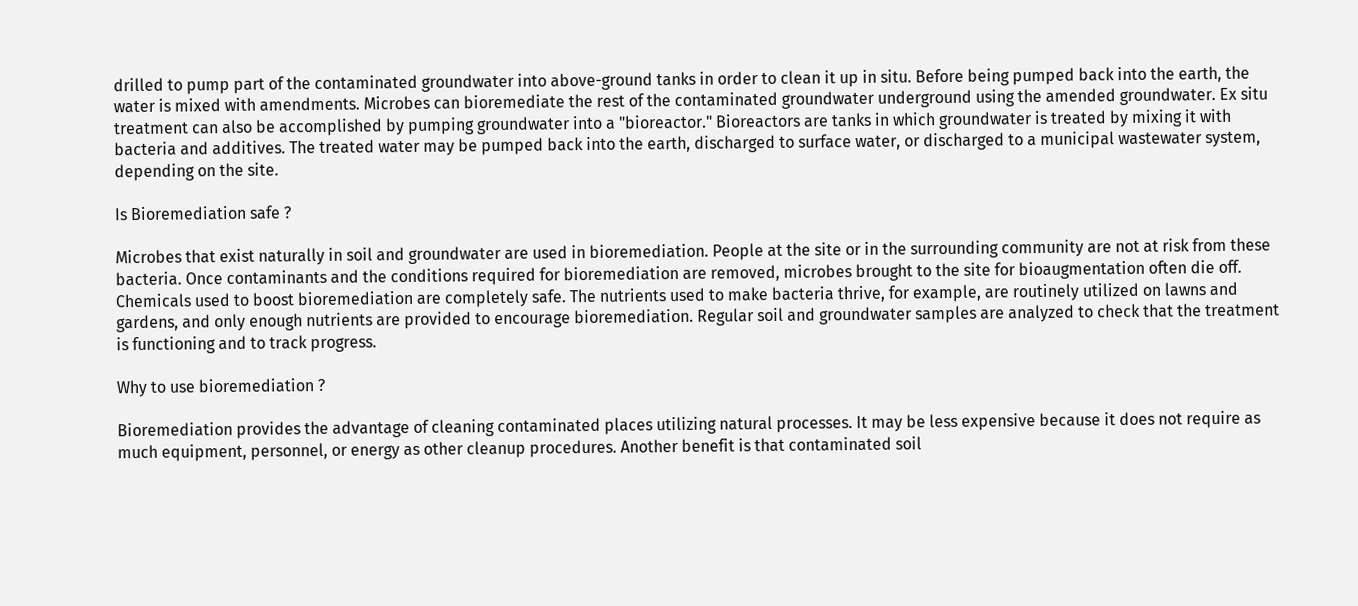drilled to pump part of the contaminated groundwater into above-ground tanks in order to clean it up in situ. Before being pumped back into the earth, the water is mixed with amendments. Microbes can bioremediate the rest of the contaminated groundwater underground using the amended groundwater. Ex situ treatment can also be accomplished by pumping groundwater into a "bioreactor." Bioreactors are tanks in which groundwater is treated by mixing it with bacteria and additives. The treated water may be pumped back into the earth, discharged to surface water, or discharged to a municipal wastewater system, depending on the site.

Is Bioremediation safe ?

Microbes that exist naturally in soil and groundwater are used in bioremediation. People at the site or in the surrounding community are not at risk from these bacteria. Once contaminants and the conditions required for bioremediation are removed, microbes brought to the site for bioaugmentation often die off. Chemicals used to boost bioremediation are completely safe. The nutrients used to make bacteria thrive, for example, are routinely utilized on lawns and gardens, and only enough nutrients are provided to encourage bioremediation. Regular soil and groundwater samples are analyzed to check that the treatment is functioning and to track progress.

Why to use bioremediation ?

Bioremediation provides the advantage of cleaning contaminated places utilizing natural processes. It may be less expensive because it does not require as much equipment, personnel, or energy as other cleanup procedures. Another benefit is that contaminated soil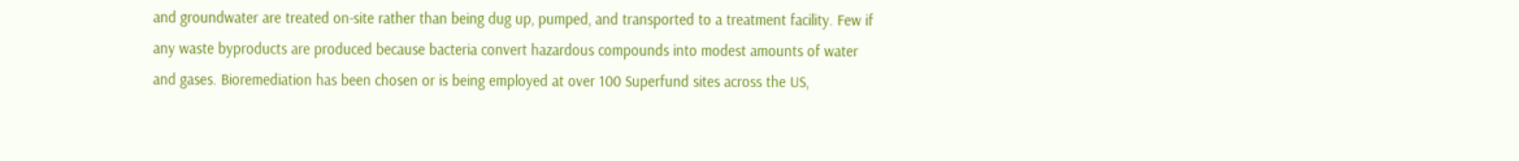and groundwater are treated on-site rather than being dug up, pumped, and transported to a treatment facility. Few if any waste byproducts are produced because bacteria convert hazardous compounds into modest amounts of water and gases. Bioremediation has been chosen or is being employed at over 100 Superfund sites across the US,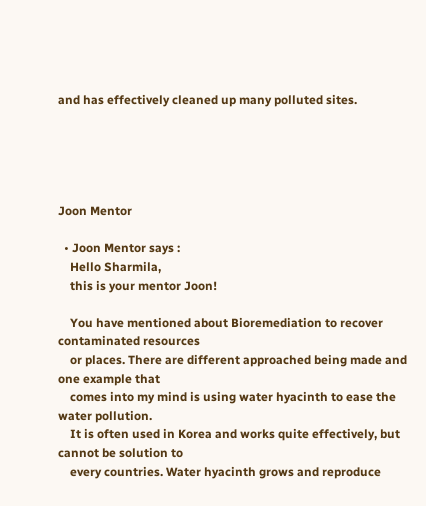and has effectively cleaned up many polluted sites.





Joon Mentor

  • Joon Mentor says :
    Hello Sharmila,
    this is your mentor Joon!

    You have mentioned about Bioremediation to recover contaminated resources
    or places. There are different approached being made and one example that
    comes into my mind is using water hyacinth to ease the water pollution.
    It is often used in Korea and works quite effectively, but cannot be solution to
    every countries. Water hyacinth grows and reproduce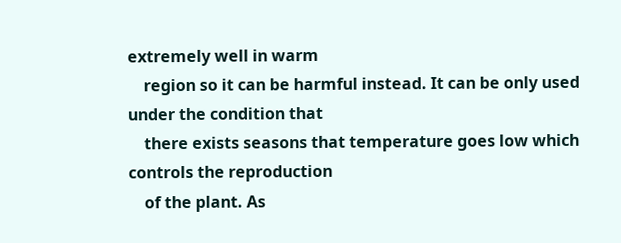extremely well in warm
    region so it can be harmful instead. It can be only used under the condition that
    there exists seasons that temperature goes low which controls the reproduction
    of the plant. As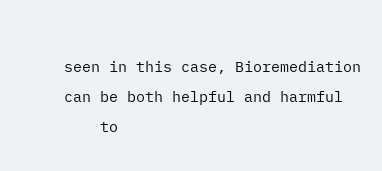seen in this case, Bioremediation can be both helpful and harmful
    to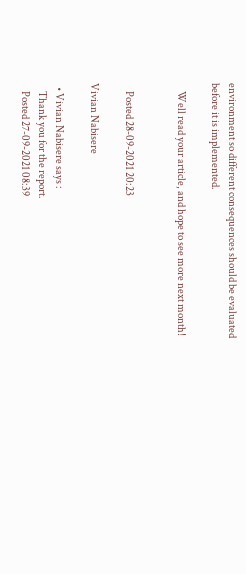environment so different consequences should be evaluated before it is implemented.

    Well read your article, and hope to see more next month!


    Posted 28-09-2021 20:23

Vivian Nabisere

  • Vivian Nabisere says :
    Thank you for the report.
    Posted 27-09-2021 08:39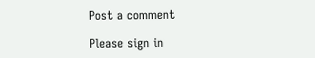Post a comment

Please sign in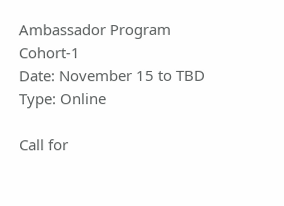Ambassador Program Cohort-1
Date: November 15 to TBD
Type: Online

Call for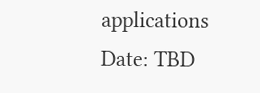applications
Date: TBD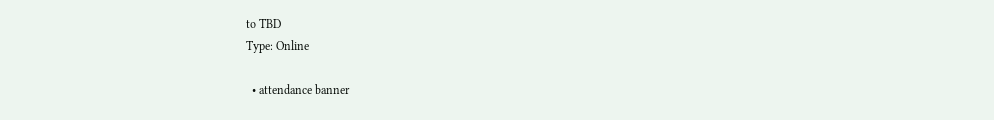to TBD
Type: Online

  • attendance banner